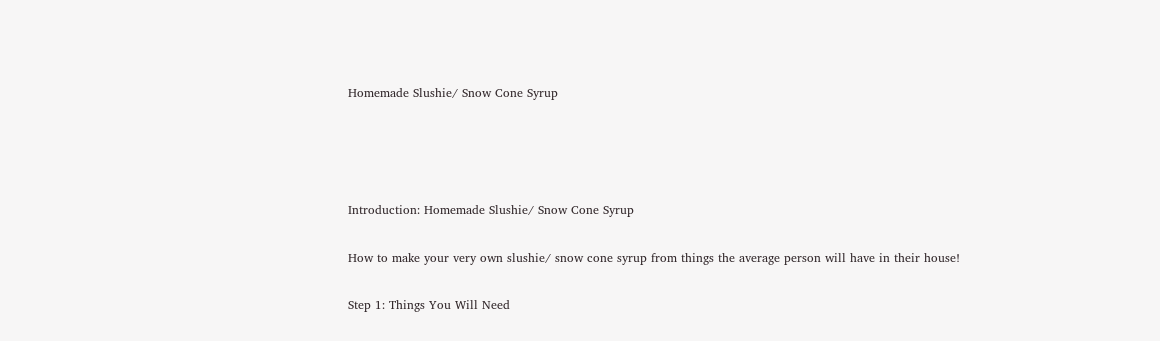Homemade Slushie/ Snow Cone Syrup




Introduction: Homemade Slushie/ Snow Cone Syrup

How to make your very own slushie/ snow cone syrup from things the average person will have in their house!

Step 1: Things You Will Need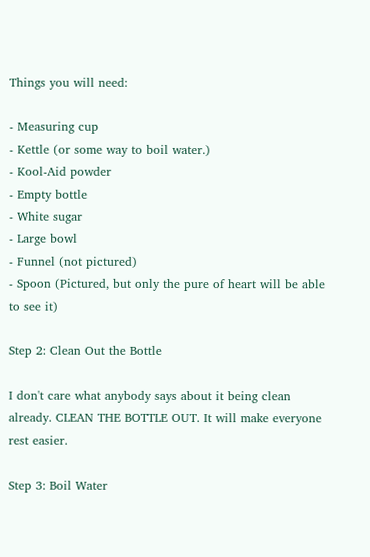Things you will need:

- Measuring cup
- Kettle (or some way to boil water.)
- Kool-Aid powder
- Empty bottle
- White sugar
- Large bowl
- Funnel (not pictured)
- Spoon (Pictured, but only the pure of heart will be able to see it)

Step 2: Clean Out the Bottle

I don't care what anybody says about it being clean already. CLEAN THE BOTTLE OUT. It will make everyone rest easier.

Step 3: Boil Water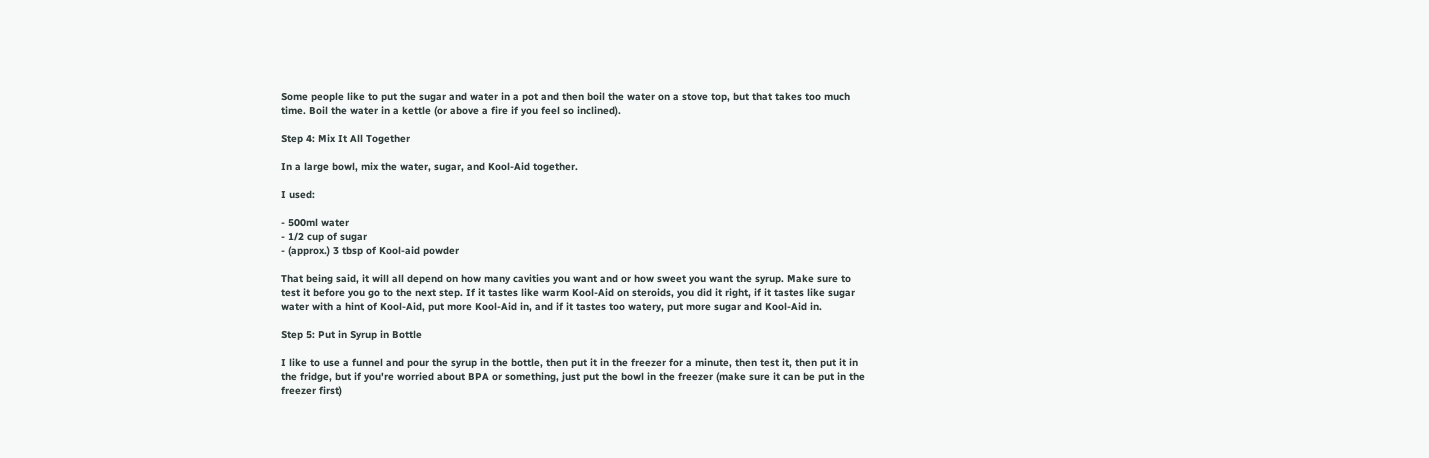Some people like to put the sugar and water in a pot and then boil the water on a stove top, but that takes too much time. Boil the water in a kettle (or above a fire if you feel so inclined).

Step 4: Mix It All Together

In a large bowl, mix the water, sugar, and Kool-Aid together.

I used:

- 500ml water
- 1/2 cup of sugar
- (approx.) 3 tbsp of Kool-aid powder

That being said, it will all depend on how many cavities you want and or how sweet you want the syrup. Make sure to test it before you go to the next step. If it tastes like warm Kool-Aid on steroids, you did it right, if it tastes like sugar water with a hint of Kool-Aid, put more Kool-Aid in, and if it tastes too watery, put more sugar and Kool-Aid in.

Step 5: Put in Syrup in Bottle

I like to use a funnel and pour the syrup in the bottle, then put it in the freezer for a minute, then test it, then put it in the fridge, but if you're worried about BPA or something, just put the bowl in the freezer (make sure it can be put in the freezer first)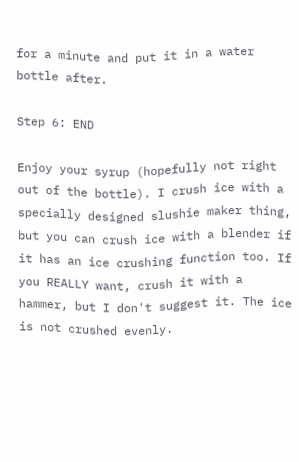for a minute and put it in a water bottle after.

Step 6: END

Enjoy your syrup (hopefully not right out of the bottle). I crush ice with a specially designed slushie maker thing, but you can crush ice with a blender if it has an ice crushing function too. If you REALLY want, crush it with a hammer, but I don't suggest it. The ice is not crushed evenly.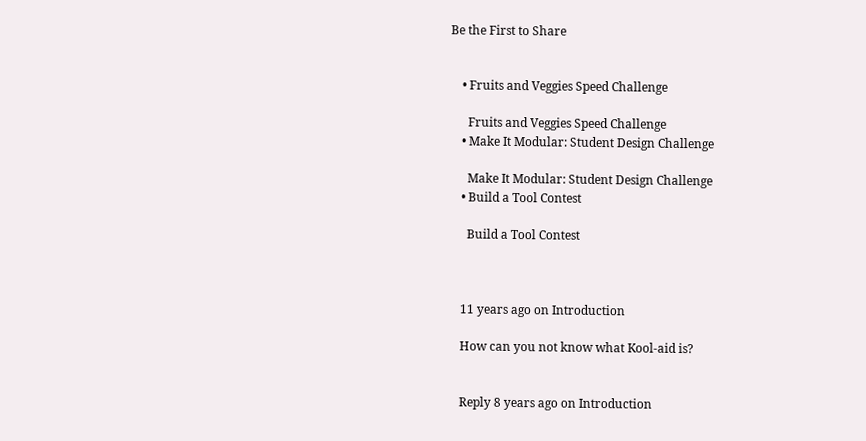Be the First to Share


    • Fruits and Veggies Speed Challenge

      Fruits and Veggies Speed Challenge
    • Make It Modular: Student Design Challenge

      Make It Modular: Student Design Challenge
    • Build a Tool Contest

      Build a Tool Contest



    11 years ago on Introduction

    How can you not know what Kool-aid is?


    Reply 8 years ago on Introduction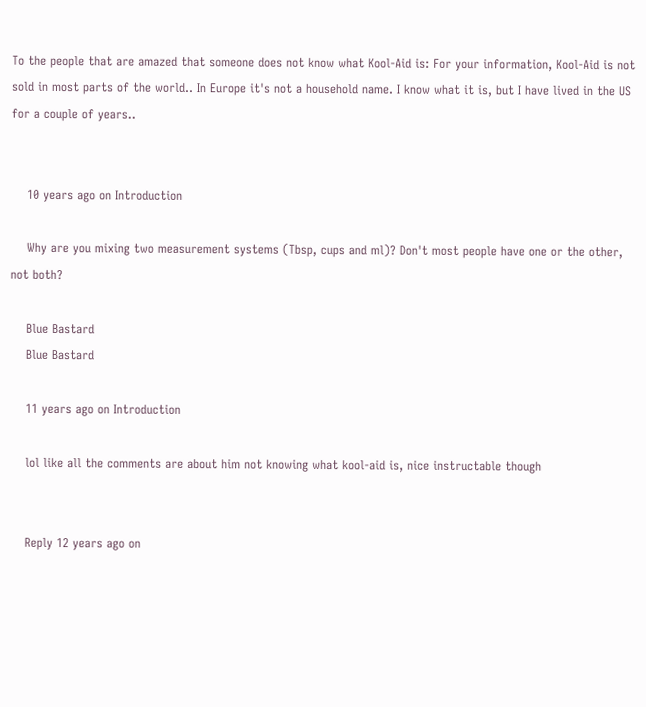To the people that are amazed that someone does not know what Kool-Aid is: For your information, Kool-Aid is not sold in most parts of the world.. In Europe it's not a household name. I know what it is, but I have lived in the US for a couple of years..


    10 years ago on Introduction

    Why are you mixing two measurement systems (Tbsp, cups and ml)? Don't most people have one or the other, not both?

    Blue Bastard
    Blue Bastard

    11 years ago on Introduction

    lol like all the comments are about him not knowing what kool-aid is, nice instructable though


    Reply 12 years ago on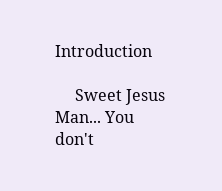Introduction

     Sweet Jesus Man... You don't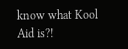know what Kool Aid is?!